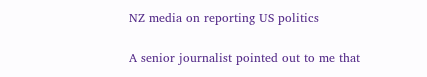NZ media on reporting US politics

A senior journalist pointed out to me that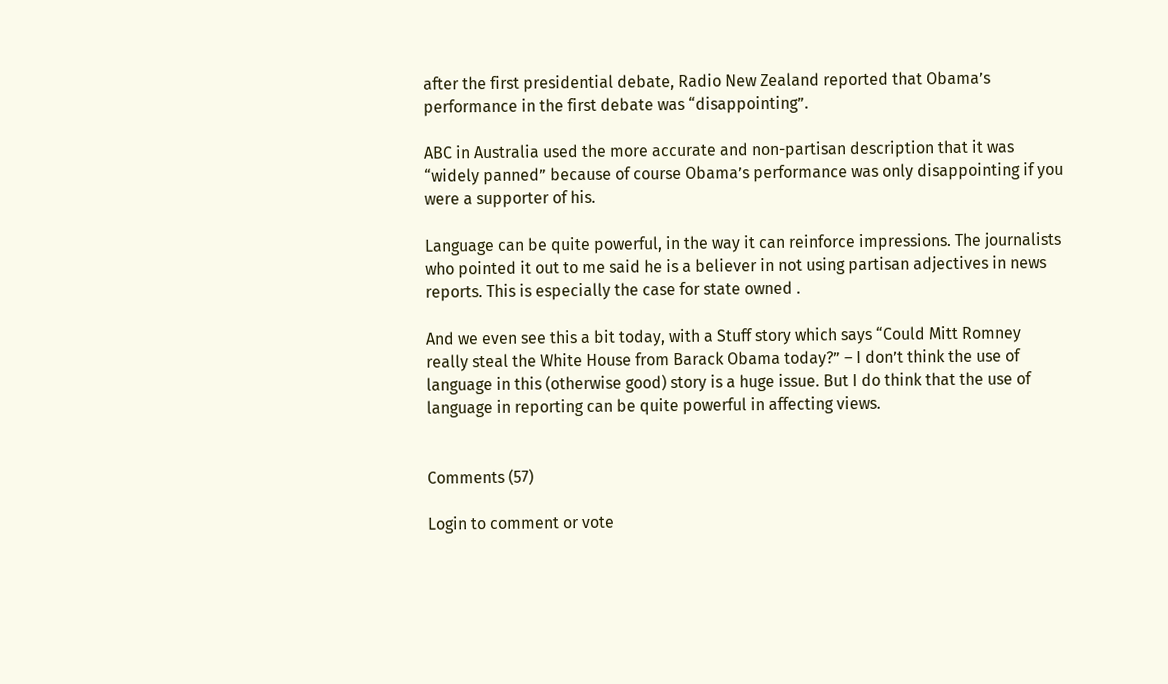after the first presidential debate, Radio New Zealand reported that Obama’s performance in the first debate was “disappointing”.

ABC in Australia used the more accurate and non-partisan description that it was “widely panned” because of course Obama’s performance was only disappointing if you were a supporter of his.

Language can be quite powerful, in the way it can reinforce impressions. The journalists who pointed it out to me said he is a believer in not using partisan adjectives in news reports. This is especially the case for state owned .

And we even see this a bit today, with a Stuff story which says “Could Mitt Romney really steal the White House from Barack Obama today?” – I don’t think the use of language in this (otherwise good) story is a huge issue. But I do think that the use of language in reporting can be quite powerful in affecting views.


Comments (57)

Login to comment or vote